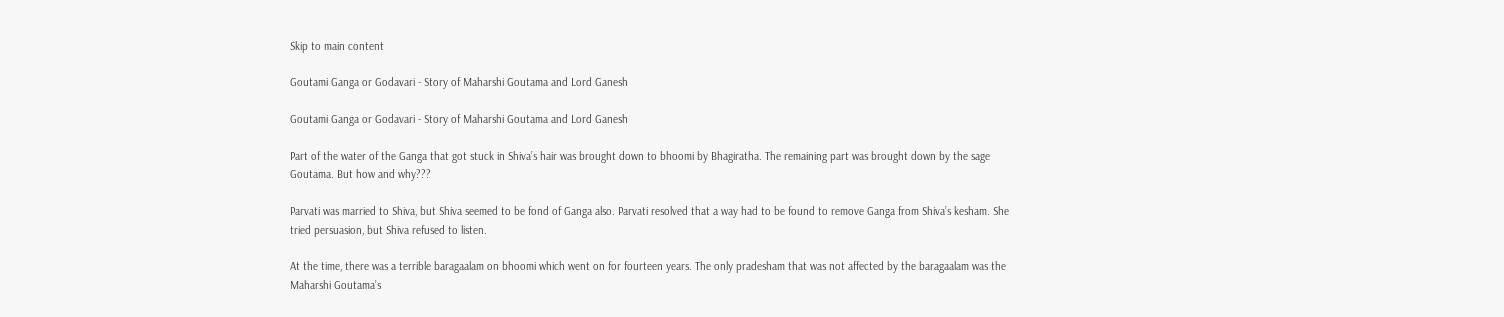Skip to main content

Goutami Ganga or Godavari - Story of Maharshi Goutama and Lord Ganesh

Goutami Ganga or Godavari - Story of Maharshi Goutama and Lord Ganesh

Part of the water of the Ganga that got stuck in Shiva’s hair was brought down to bhoomi by Bhagiratha. The remaining part was brought down by the sage Goutama. But how and why???

Parvati was married to Shiva, but Shiva seemed to be fond of Ganga also. Parvati resolved that a way had to be found to remove Ganga from Shiva’s kesham. She tried persuasion, but Shiva refused to listen.

At the time, there was a terrible baragaalam on bhoomi which went on for fourteen years. The only pradesham that was not affected by the baragaalam was the Maharshi Goutama’s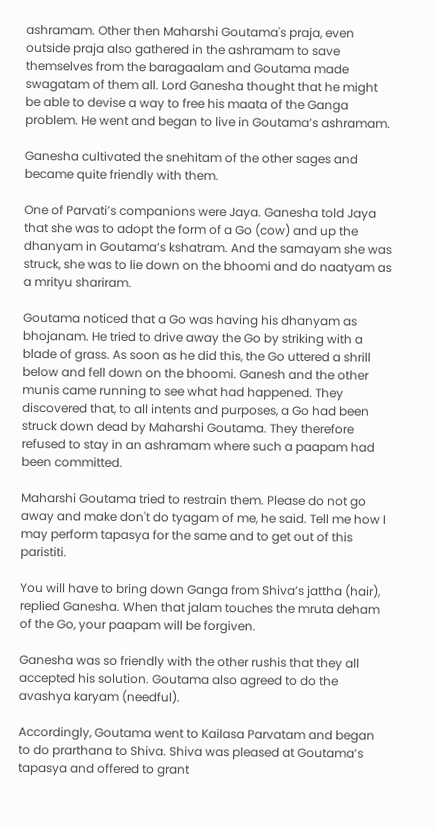ashramam. Other then Maharshi Goutama's praja, even outside praja also gathered in the ashramam to save themselves from the baragaalam and Goutama made swagatam of them all. Lord Ganesha thought that he might be able to devise a way to free his maata of the Ganga problem. He went and began to live in Goutama’s ashramam.

Ganesha cultivated the snehitam of the other sages and became quite friendly with them.

One of Parvati’s companions were Jaya. Ganesha told Jaya that she was to adopt the form of a Go (cow) and up the dhanyam in Goutama’s kshatram. And the samayam she was struck, she was to lie down on the bhoomi and do naatyam as a mrityu shariram.

Goutama noticed that a Go was having his dhanyam as bhojanam. He tried to drive away the Go by striking with a blade of grass. As soon as he did this, the Go uttered a shrill below and fell down on the bhoomi. Ganesh and the other munis came running to see what had happened. They discovered that, to all intents and purposes, a Go had been struck down dead by Maharshi Goutama. They therefore refused to stay in an ashramam where such a paapam had been committed.

Maharshi Goutama tried to restrain them. Please do not go away and make don't do tyagam of me, he said. Tell me how I may perform tapasya for the same and to get out of this paristiti.

You will have to bring down Ganga from Shiva’s jattha (hair), replied Ganesha. When that jalam touches the mruta deham of the Go, your paapam will be forgiven.

Ganesha was so friendly with the other rushis that they all accepted his solution. Goutama also agreed to do the avashya karyam (needful).

Accordingly, Goutama went to Kailasa Parvatam and began to do prarthana to Shiva. Shiva was pleased at Goutama’s tapasya and offered to grant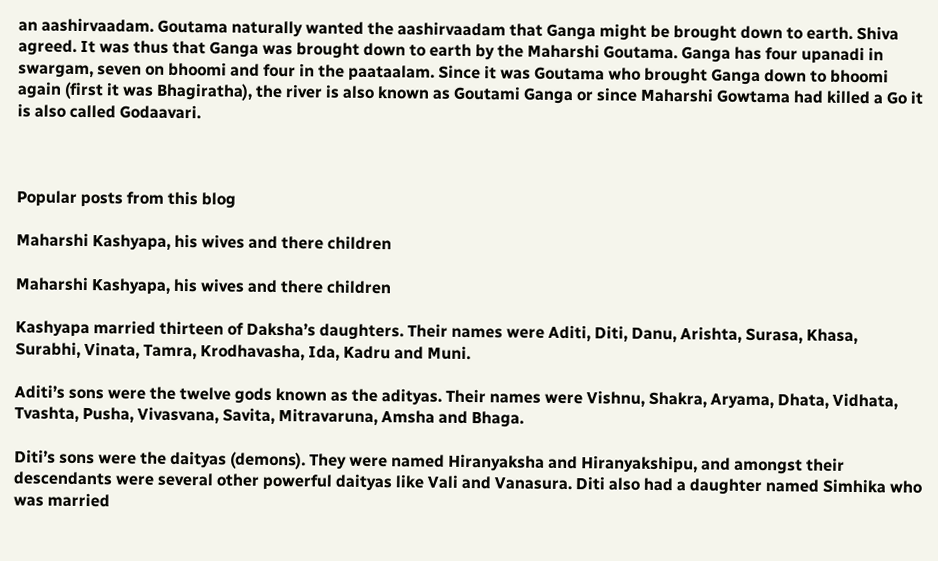an aashirvaadam. Goutama naturally wanted the aashirvaadam that Ganga might be brought down to earth. Shiva agreed. It was thus that Ganga was brought down to earth by the Maharshi Goutama. Ganga has four upanadi in swargam, seven on bhoomi and four in the paataalam. Since it was Goutama who brought Ganga down to bhoomi again (first it was Bhagiratha), the river is also known as Goutami Ganga or since Maharshi Gowtama had killed a Go it is also called Godaavari.



Popular posts from this blog

Maharshi Kashyapa, his wives and there children

Maharshi Kashyapa, his wives and there children

Kashyapa married thirteen of Daksha’s daughters. Their names were Aditi, Diti, Danu, Arishta, Surasa, Khasa, Surabhi, Vinata, Tamra, Krodhavasha, Ida, Kadru and Muni.

Aditi’s sons were the twelve gods known as the adityas. Their names were Vishnu, Shakra, Aryama, Dhata, Vidhata, Tvashta, Pusha, Vivasvana, Savita, Mitravaruna, Amsha and Bhaga.

Diti’s sons were the daityas (demons). They were named Hiranyaksha and Hiranyakshipu, and amongst their descendants were several other powerful daityas like Vali and Vanasura. Diti also had a daughter named Simhika who was married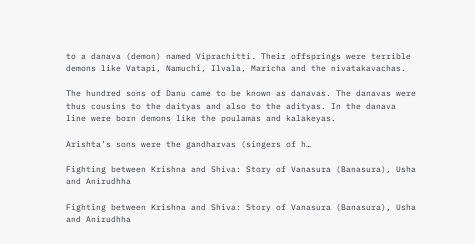to a danava (demon) named Viprachitti. Their offsprings were terrible demons like Vatapi, Namuchi, Ilvala, Maricha and the nivatakavachas.

The hundred sons of Danu came to be known as danavas. The danavas were thus cousins to the daityas and also to the adityas. In the danava line were born demons like the poulamas and kalakeyas.

Arishta’s sons were the gandharvas (singers of h…

Fighting between Krishna and Shiva: Story of Vanasura (Banasura), Usha and Anirudhha

Fighting between Krishna and Shiva: Story of Vanasura (Banasura), Usha and Anirudhha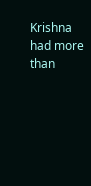Krishna had more than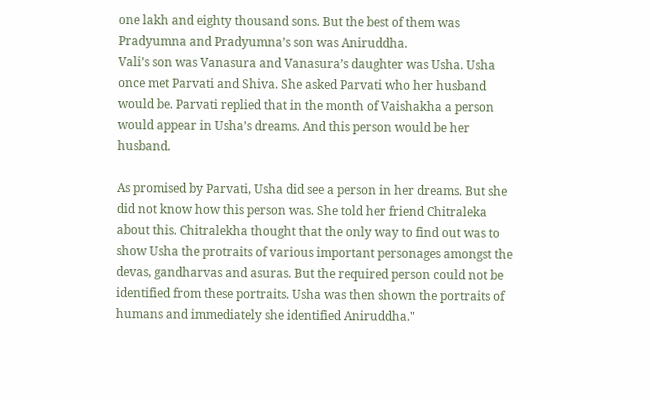one lakh and eighty thousand sons. But the best of them was Pradyumna and Pradyumna’s son was Aniruddha.
Vali’s son was Vanasura and Vanasura’s daughter was Usha. Usha once met Parvati and Shiva. She asked Parvati who her husband would be. Parvati replied that in the month of Vaishakha a person would appear in Usha’s dreams. And this person would be her husband.

As promised by Parvati, Usha did see a person in her dreams. But she did not know how this person was. She told her friend Chitraleka about this. Chitralekha thought that the only way to find out was to show Usha the protraits of various important personages amongst the devas, gandharvas and asuras. But the required person could not be identified from these portraits. Usha was then shown the portraits of humans and immediately she identified Aniruddha."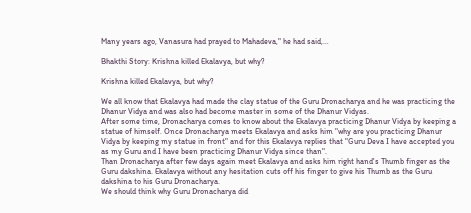Many years ago, Vanasura had prayed to Mahadeva," he had said,…

Bhakthi Story: Krishna killed Ekalavya, but why?

Krishna killed Ekalavya, but why?

We all know that Ekalavya had made the clay statue of the Guru Dronacharya and he was practicing the Dhanur Vidya and was also had become master in some of the Dhanur Vidyas.
After some time, Dronacharya comes to know about the Ekalavya practicing Dhanur Vidya by keeping a statue of himself. Once Dronacharya meets Ekalavya and asks him "why are you practicing Dhanur Vidya by keeping my statue in front" and for this Ekalavya replies that "Guru Deva I have accepted you as my Guru and I have been practicing Dhanur Vidya since than".
Than Dronacharya after few days again meet Ekalavya and asks him right hand's Thumb finger as the Guru dakshina. Ekalavya without any hesitation cuts off his finger to give his Thumb as the Guru dakshina to his Guru Dronacharya.
We should think why Guru Dronacharya did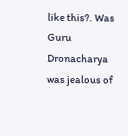like this?. Was Guru Dronacharya was jealous of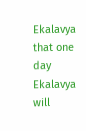Ekalavya that one day Ekalavya will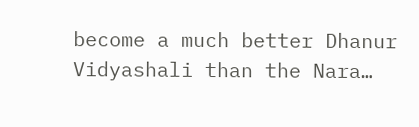become a much better Dhanur Vidyashali than the Nara…